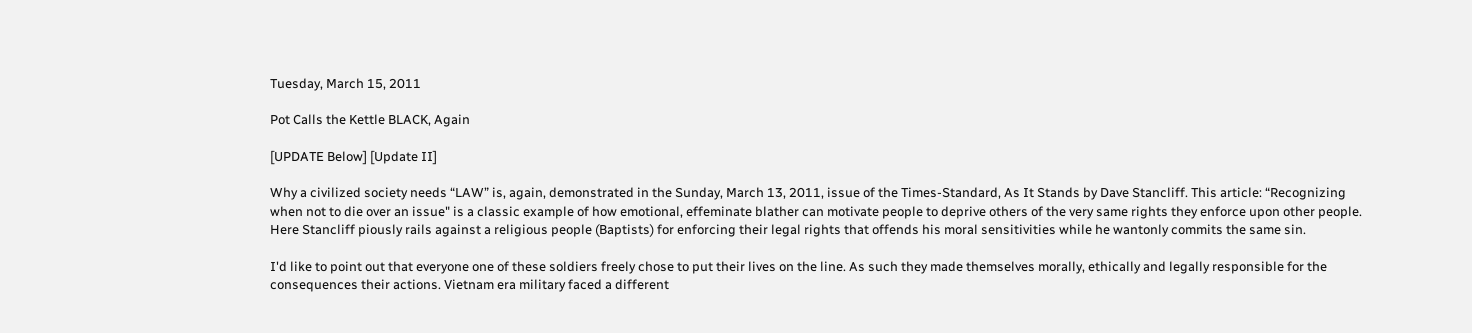Tuesday, March 15, 2011

Pot Calls the Kettle BLACK, Again

[UPDATE Below] [Update II]

Why a civilized society needs “LAW” is, again, demonstrated in the Sunday, March 13, 2011, issue of the Times-Standard, As It Stands by Dave Stancliff. This article: “Recognizing when not to die over an issue" is a classic example of how emotional, effeminate blather can motivate people to deprive others of the very same rights they enforce upon other people. Here Stancliff piously rails against a religious people (Baptists) for enforcing their legal rights that offends his moral sensitivities while he wantonly commits the same sin.

I'd like to point out that everyone one of these soldiers freely chose to put their lives on the line. As such they made themselves morally, ethically and legally responsible for the consequences their actions. Vietnam era military faced a different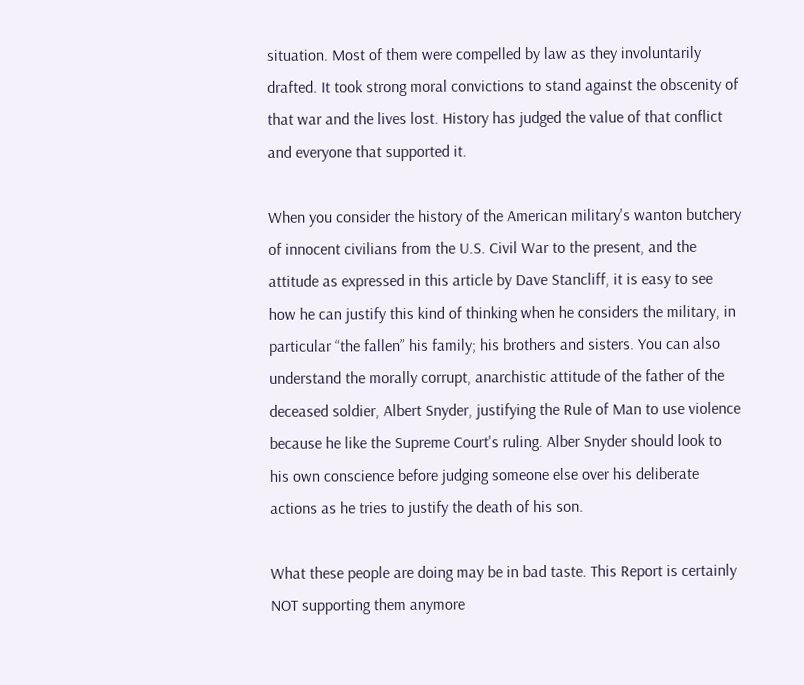situation. Most of them were compelled by law as they involuntarily drafted. It took strong moral convictions to stand against the obscenity of that war and the lives lost. History has judged the value of that conflict and everyone that supported it.

When you consider the history of the American military's wanton butchery of innocent civilians from the U.S. Civil War to the present, and the attitude as expressed in this article by Dave Stancliff, it is easy to see how he can justify this kind of thinking when he considers the military, in particular “the fallen” his family; his brothers and sisters. You can also understand the morally corrupt, anarchistic attitude of the father of the deceased soldier, Albert Snyder, justifying the Rule of Man to use violence because he like the Supreme Court's ruling. Alber Snyder should look to his own conscience before judging someone else over his deliberate actions as he tries to justify the death of his son.

What these people are doing may be in bad taste. This Report is certainly NOT supporting them anymore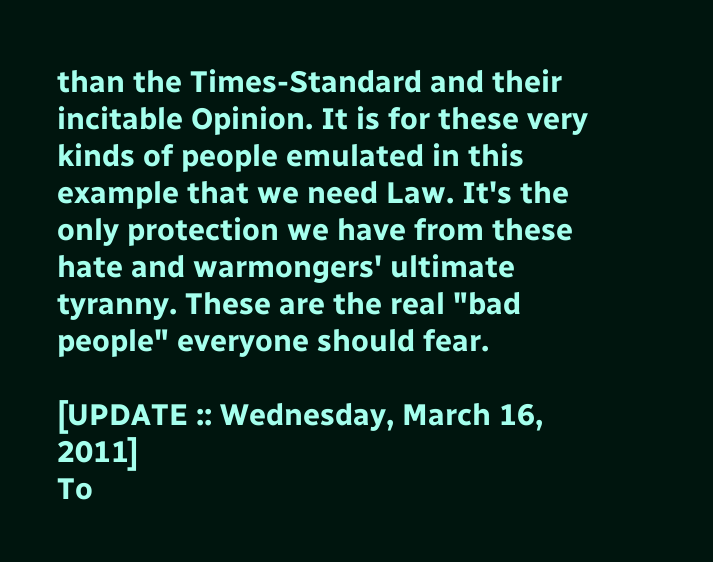than the Times-Standard and their incitable Opinion. It is for these very kinds of people emulated in this example that we need Law. It's the only protection we have from these hate and warmongers' ultimate tyranny. These are the real "bad people" everyone should fear.

[UPDATE :: Wednesday, March 16, 2011]
To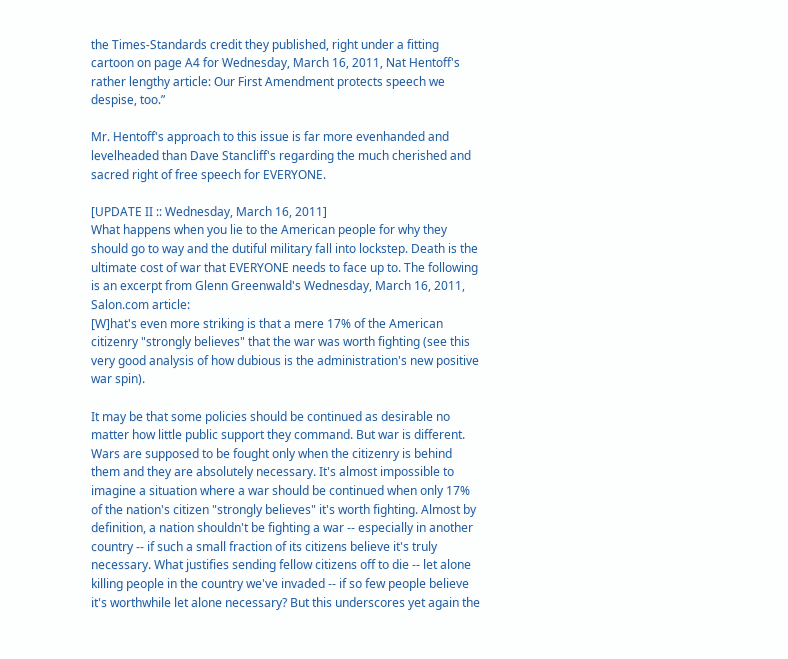the Times-Standards credit they published, right under a fitting cartoon on page A4 for Wednesday, March 16, 2011, Nat Hentoff's rather lengthy article: Our First Amendment protects speech we despise, too.”

Mr. Hentoff's approach to this issue is far more evenhanded and levelheaded than Dave Stancliff's regarding the much cherished and sacred right of free speech for EVERYONE.

[UPDATE II :: Wednesday, March 16, 2011]
What happens when you lie to the American people for why they should go to way and the dutiful military fall into lockstep. Death is the ultimate cost of war that EVERYONE needs to face up to. The following is an excerpt from Glenn Greenwald's Wednesday, March 16, 2011, Salon.com article:
[W]hat's even more striking is that a mere 17% of the American citizenry "strongly believes" that the war was worth fighting (see this very good analysis of how dubious is the administration's new positive war spin).

It may be that some policies should be continued as desirable no matter how little public support they command. But war is different. Wars are supposed to be fought only when the citizenry is behind them and they are absolutely necessary. It's almost impossible to imagine a situation where a war should be continued when only 17% of the nation's citizen "strongly believes" it's worth fighting. Almost by definition, a nation shouldn't be fighting a war -- especially in another country -- if such a small fraction of its citizens believe it's truly necessary. What justifies sending fellow citizens off to die -- let alone killing people in the country we've invaded -- if so few people believe it's worthwhile let alone necessary? But this underscores yet again the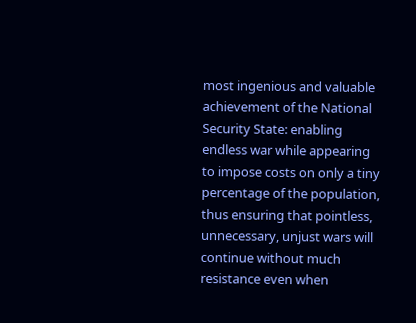most ingenious and valuable achievement of the National Security State: enabling endless war while appearing to impose costs on only a tiny percentage of the population, thus ensuring that pointless, unnecessary, unjust wars will continue without much resistance even when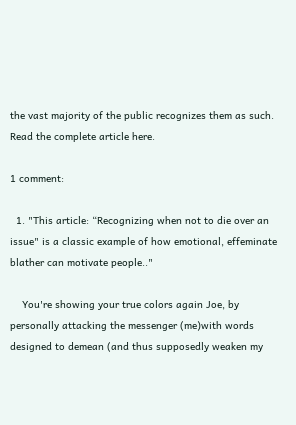the vast majority of the public recognizes them as such.
Read the complete article here.

1 comment:

  1. "This article: “Recognizing when not to die over an issue" is a classic example of how emotional, effeminate blather can motivate people.."

    You're showing your true colors again Joe, by personally attacking the messenger (me)with words designed to demean (and thus supposedly weaken my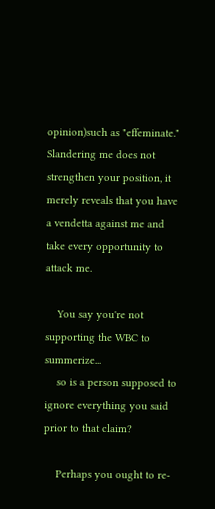opinion)such as "effeminate." Slandering me does not strengthen your position, it merely reveals that you have a vendetta against me and take every opportunity to attack me.

    You say you're not supporting the WBC to summerize...
    so is a person supposed to ignore everything you said prior to that claim?

    Perhaps you ought to re-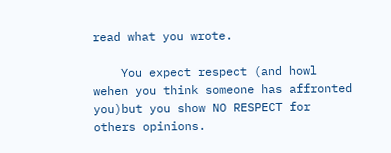read what you wrote.

    You expect respect (and howl wehen you think someone has affronted you)but you show NO RESPECT for others opinions.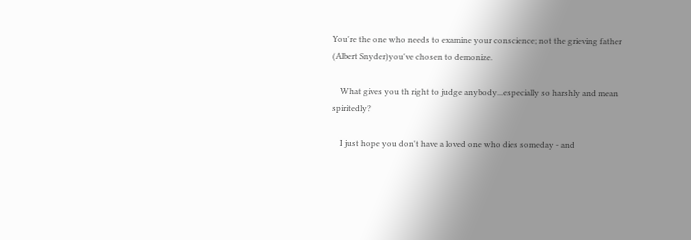You're the one who needs to examine your conscience; not the grieving father (Albert Snyder)you've chosen to demonize.

    What gives you th right to judge anybody...especially so harshly and mean spiritedly?

    I just hope you don't have a loved one who dies someday - and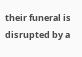their funeral is disrupted by a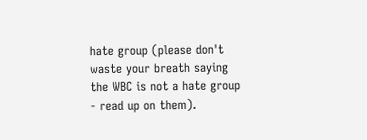hate group (please don't waste your breath saying the WBC is not a hate group - read up on them).